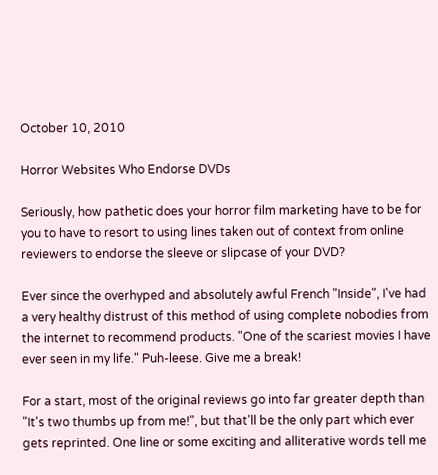October 10, 2010

Horror Websites Who Endorse DVDs

Seriously, how pathetic does your horror film marketing have to be for you to have to resort to using lines taken out of context from online reviewers to endorse the sleeve or slipcase of your DVD?

Ever since the overhyped and absolutely awful French "Inside", I've had a very healthy distrust of this method of using complete nobodies from the internet to recommend products. "One of the scariest movies I have ever seen in my life." Puh-leese. Give me a break!

For a start, most of the original reviews go into far greater depth than "It's two thumbs up from me!", but that'll be the only part which ever gets reprinted. One line or some exciting and alliterative words tell me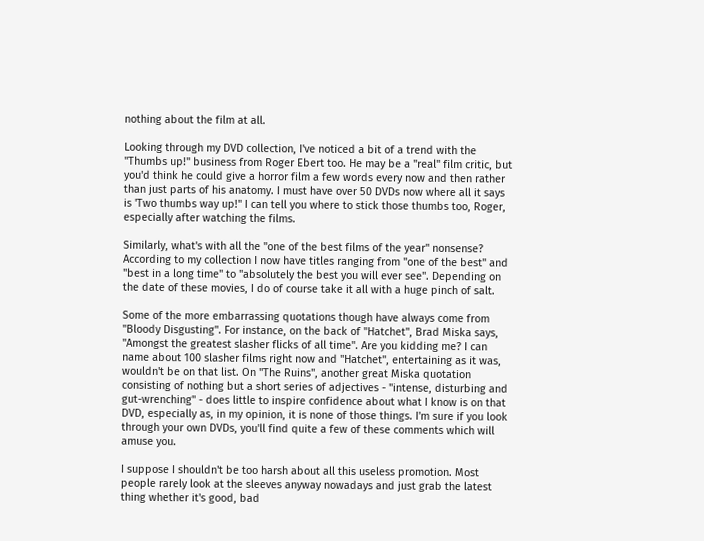nothing about the film at all.

Looking through my DVD collection, I've noticed a bit of a trend with the "Thumbs up!" business from Roger Ebert too. He may be a "real" film critic, but you'd think he could give a horror film a few words every now and then rather than just parts of his anatomy. I must have over 50 DVDs now where all it says is 'Two thumbs way up!" I can tell you where to stick those thumbs too, Roger, especially after watching the films.

Similarly, what's with all the "one of the best films of the year" nonsense? According to my collection I now have titles ranging from "one of the best" and "best in a long time" to "absolutely the best you will ever see". Depending on the date of these movies, I do of course take it all with a huge pinch of salt.

Some of the more embarrassing quotations though have always come from "Bloody Disgusting". For instance, on the back of "Hatchet", Brad Miska says, "Amongst the greatest slasher flicks of all time". Are you kidding me? I can name about 100 slasher films right now and "Hatchet", entertaining as it was, wouldn't be on that list. On "The Ruins", another great Miska quotation consisting of nothing but a short series of adjectives - "intense, disturbing and gut-wrenching" - does little to inspire confidence about what I know is on that DVD, especially as, in my opinion, it is none of those things. I'm sure if you look through your own DVDs, you'll find quite a few of these comments which will amuse you.

I suppose I shouldn't be too harsh about all this useless promotion. Most people rarely look at the sleeves anyway nowadays and just grab the latest thing whether it's good, bad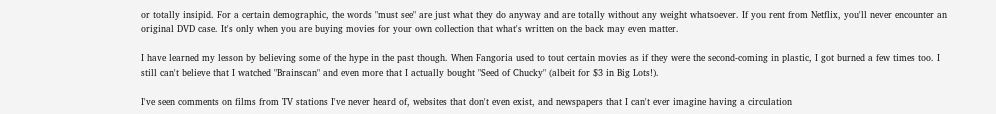or totally insipid. For a certain demographic, the words "must see" are just what they do anyway and are totally without any weight whatsoever. If you rent from Netflix, you'll never encounter an original DVD case. It's only when you are buying movies for your own collection that what's written on the back may even matter.

I have learned my lesson by believing some of the hype in the past though. When Fangoria used to tout certain movies as if they were the second-coming in plastic, I got burned a few times too. I still can't believe that I watched "Brainscan" and even more that I actually bought "Seed of Chucky" (albeit for $3 in Big Lots!).

I've seen comments on films from TV stations I've never heard of, websites that don't even exist, and newspapers that I can't ever imagine having a circulation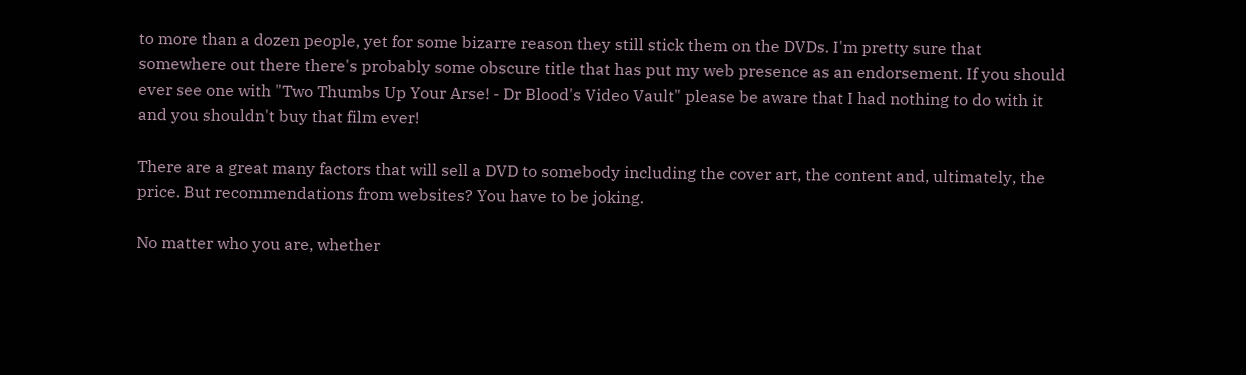to more than a dozen people, yet for some bizarre reason they still stick them on the DVDs. I'm pretty sure that somewhere out there there's probably some obscure title that has put my web presence as an endorsement. If you should ever see one with "Two Thumbs Up Your Arse! - Dr Blood's Video Vault" please be aware that I had nothing to do with it and you shouldn't buy that film ever!

There are a great many factors that will sell a DVD to somebody including the cover art, the content and, ultimately, the price. But recommendations from websites? You have to be joking.

No matter who you are, whether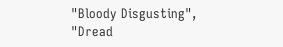"Bloody Disgusting", "Dread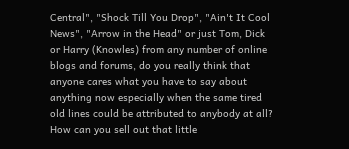Central", "Shock Till You Drop", "Ain't It Cool News", "Arrow in the Head" or just Tom, Dick or Harry (Knowles) from any number of online blogs and forums, do you really think that anyone cares what you have to say about anything now especially when the same tired old lines could be attributed to anybody at all? How can you sell out that little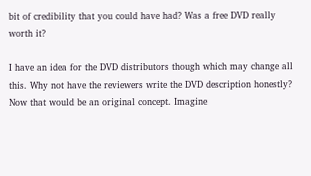bit of credibility that you could have had? Was a free DVD really worth it?

I have an idea for the DVD distributors though which may change all this. Why not have the reviewers write the DVD description honestly? Now that would be an original concept. Imagine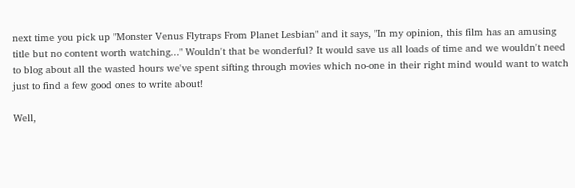next time you pick up "Monster Venus Flytraps From Planet Lesbian" and it says, "In my opinion, this film has an amusing title but no content worth watching..." Wouldn't that be wonderful? It would save us all loads of time and we wouldn't need to blog about all the wasted hours we've spent sifting through movies which no-one in their right mind would want to watch just to find a few good ones to write about!

Well,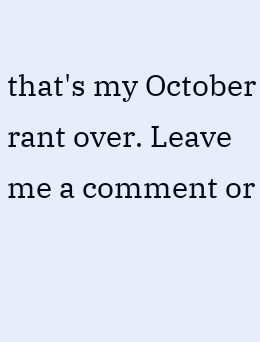that's my October rant over. Leave me a comment or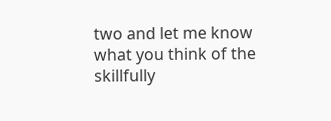two and let me know what you think of the skillfully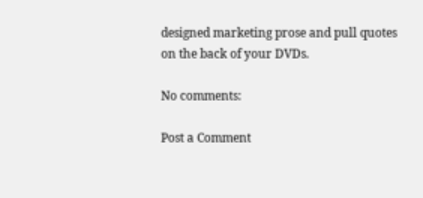designed marketing prose and pull quotes on the back of your DVDs.

No comments:

Post a Comment